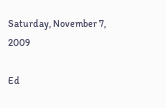Saturday, November 7, 2009

Ed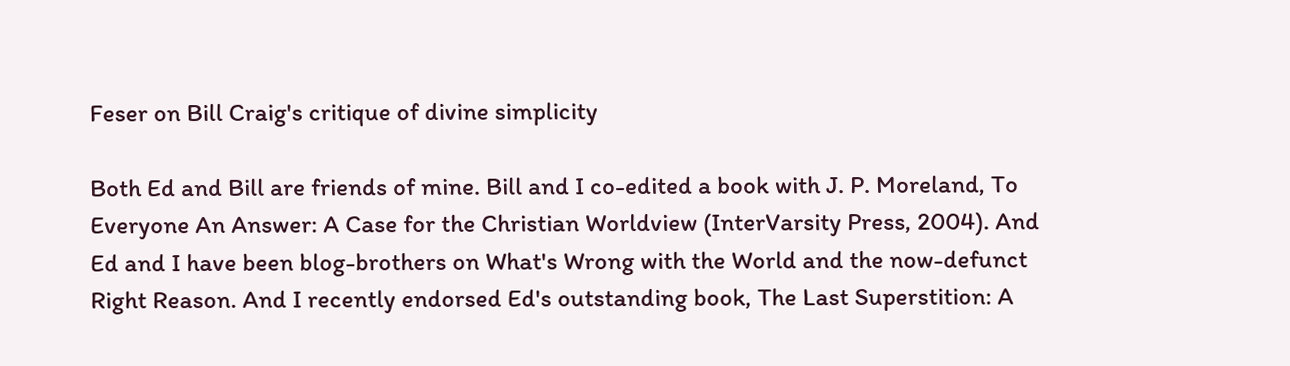Feser on Bill Craig's critique of divine simplicity

Both Ed and Bill are friends of mine. Bill and I co-edited a book with J. P. Moreland, To Everyone An Answer: A Case for the Christian Worldview (InterVarsity Press, 2004). And Ed and I have been blog-brothers on What's Wrong with the World and the now-defunct Right Reason. And I recently endorsed Ed's outstanding book, The Last Superstition: A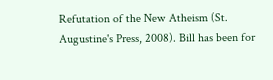Refutation of the New Atheism (St. Augustine's Press, 2008). Bill has been for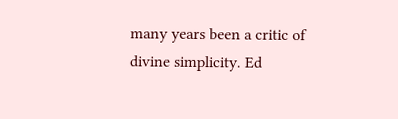many years been a critic of divine simplicity. Ed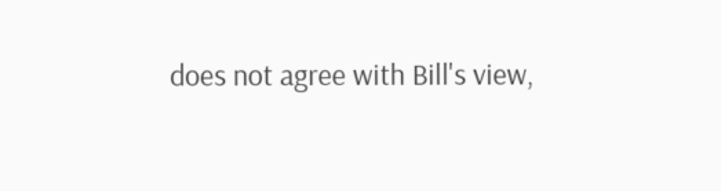does not agree with Bill's view,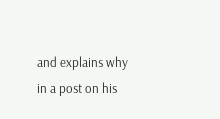and explains why in a post on his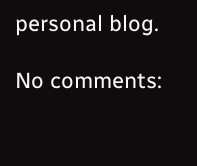personal blog.

No comments: